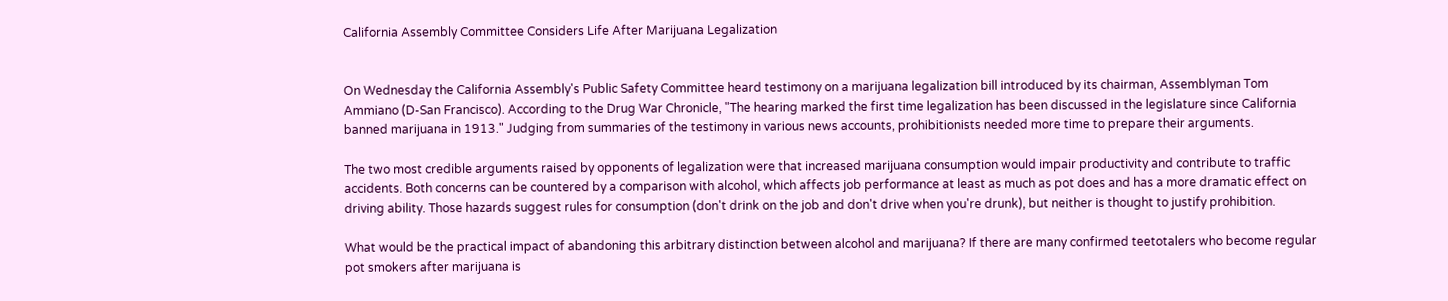California Assembly Committee Considers Life After Marijuana Legalization


On Wednesday the California Assembly's Public Safety Committee heard testimony on a marijuana legalization bill introduced by its chairman, Assemblyman Tom Ammiano (D-San Francisco). According to the Drug War Chronicle, "The hearing marked the first time legalization has been discussed in the legislature since California banned marijuana in 1913." Judging from summaries of the testimony in various news accounts, prohibitionists needed more time to prepare their arguments.

The two most credible arguments raised by opponents of legalization were that increased marijuana consumption would impair productivity and contribute to traffic accidents. Both concerns can be countered by a comparison with alcohol, which affects job performance at least as much as pot does and has a more dramatic effect on driving ability. Those hazards suggest rules for consumption (don't drink on the job and don't drive when you're drunk), but neither is thought to justify prohibition.

What would be the practical impact of abandoning this arbitrary distinction between alcohol and marijuana? If there are many confirmed teetotalers who become regular pot smokers after marijuana is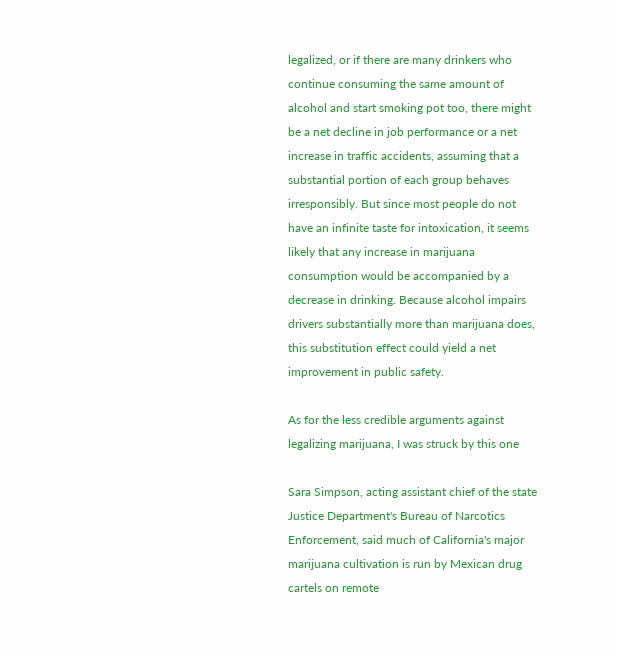legalized, or if there are many drinkers who continue consuming the same amount of alcohol and start smoking pot too, there might be a net decline in job performance or a net increase in traffic accidents, assuming that a substantial portion of each group behaves irresponsibly. But since most people do not have an infinite taste for intoxication, it seems likely that any increase in marijuana consumption would be accompanied by a decrease in drinking. Because alcohol impairs drivers substantially more than marijuana does, this substitution effect could yield a net improvement in public safety.

As for the less credible arguments against legalizing marijuana, I was struck by this one

Sara Simpson, acting assistant chief of the state Justice Department's Bureau of Narcotics Enforcement, said much of California's major marijuana cultivation is run by Mexican drug cartels on remote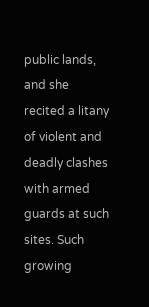public lands, and she recited a litany of violent and deadly clashes with armed guards at such sites. Such growing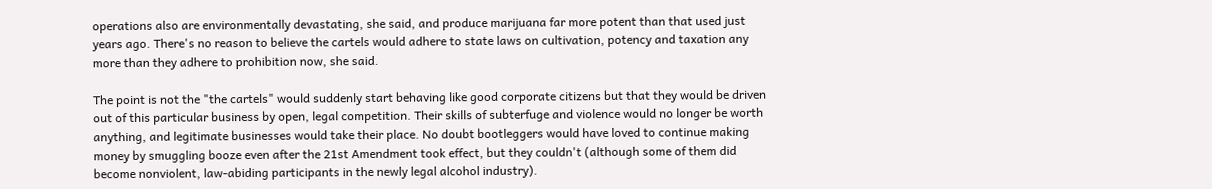operations also are environmentally devastating, she said, and produce marijuana far more potent than that used just years ago. There's no reason to believe the cartels would adhere to state laws on cultivation, potency and taxation any more than they adhere to prohibition now, she said.

The point is not the "the cartels" would suddenly start behaving like good corporate citizens but that they would be driven out of this particular business by open, legal competition. Their skills of subterfuge and violence would no longer be worth anything, and legitimate businesses would take their place. No doubt bootleggers would have loved to continue making money by smuggling booze even after the 21st Amendment took effect, but they couldn't (although some of them did become nonviolent, law-abiding participants in the newly legal alcohol industry).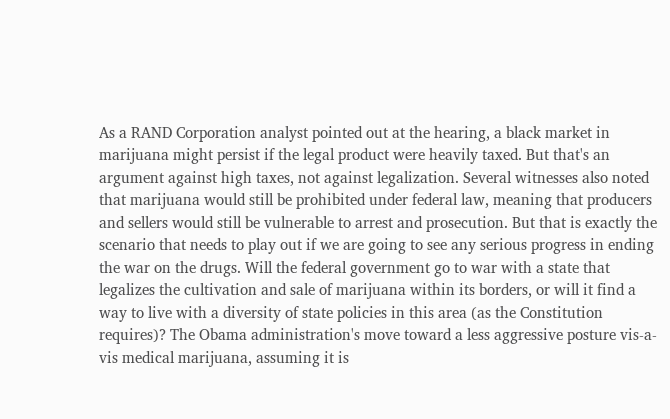As a RAND Corporation analyst pointed out at the hearing, a black market in marijuana might persist if the legal product were heavily taxed. But that's an argument against high taxes, not against legalization. Several witnesses also noted that marijuana would still be prohibited under federal law, meaning that producers and sellers would still be vulnerable to arrest and prosecution. But that is exactly the scenario that needs to play out if we are going to see any serious progress in ending the war on the drugs. Will the federal government go to war with a state that legalizes the cultivation and sale of marijuana within its borders, or will it find a way to live with a diversity of state policies in this area (as the Constitution requires)? The Obama administration's move toward a less aggressive posture vis-a-vis medical marijuana, assuming it is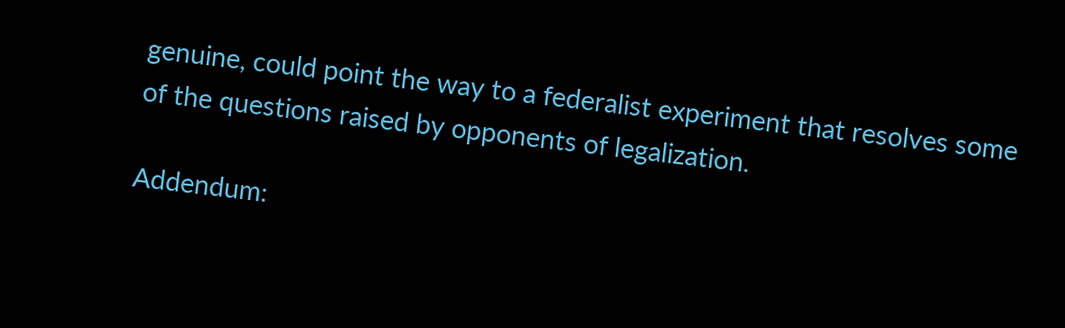genuine, could point the way to a federalist experiment that resolves some of the questions raised by opponents of legalization.

Addendum: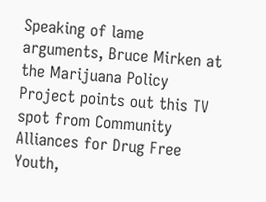Speaking of lame arguments, Bruce Mirken at the Marijuana Policy Project points out this TV spot from Community Alliances for Drug Free Youth,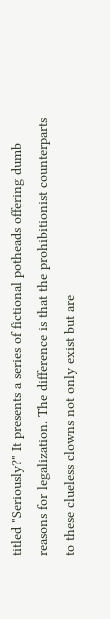titled "Seriously?" It presents a series of fictional potheads offering dumb reasons for legalization. The difference is that the prohibitionist counterparts to these clueless clowns not only exist but are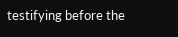testifying before the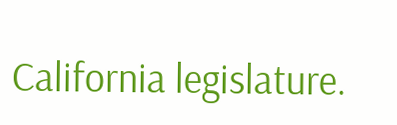California legislature.